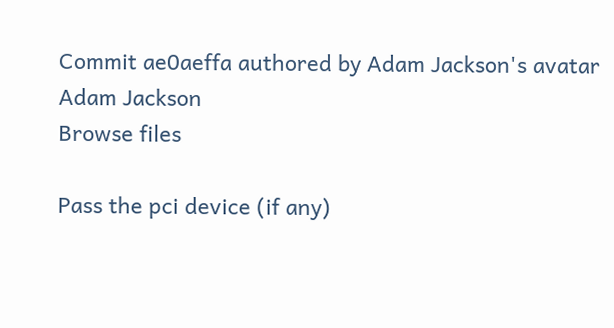Commit ae0aeffa authored by Adam Jackson's avatar Adam Jackson
Browse files

Pass the pci device (if any)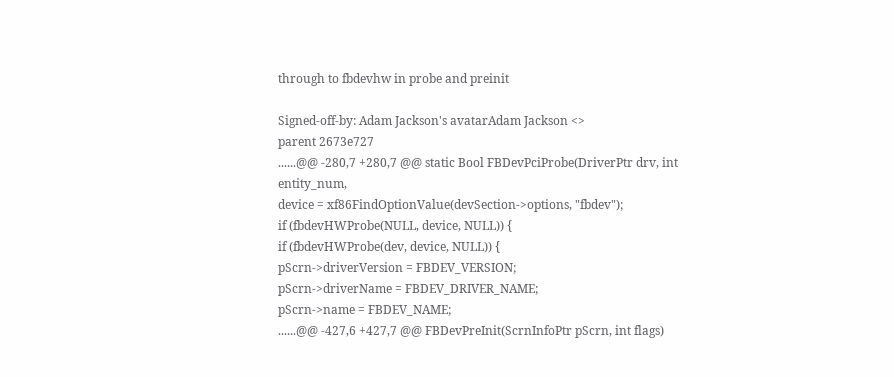through to fbdevhw in probe and preinit

Signed-off-by: Adam Jackson's avatarAdam Jackson <>
parent 2673e727
......@@ -280,7 +280,7 @@ static Bool FBDevPciProbe(DriverPtr drv, int entity_num,
device = xf86FindOptionValue(devSection->options, "fbdev");
if (fbdevHWProbe(NULL, device, NULL)) {
if (fbdevHWProbe(dev, device, NULL)) {
pScrn->driverVersion = FBDEV_VERSION;
pScrn->driverName = FBDEV_DRIVER_NAME;
pScrn->name = FBDEV_NAME;
......@@ -427,6 +427,7 @@ FBDevPreInit(ScrnInfoPtr pScrn, int flags)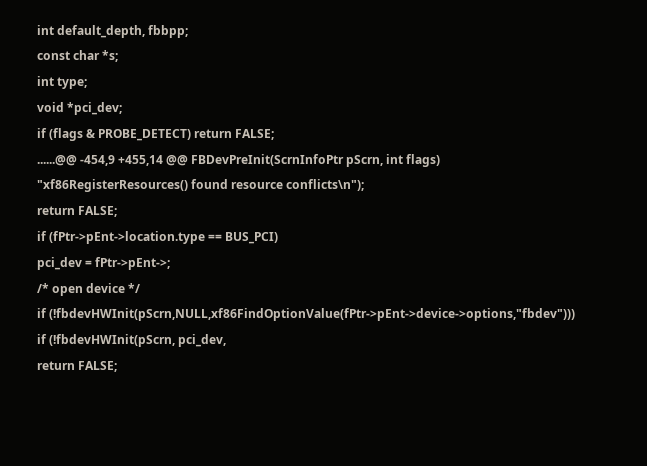int default_depth, fbbpp;
const char *s;
int type;
void *pci_dev;
if (flags & PROBE_DETECT) return FALSE;
......@@ -454,9 +455,14 @@ FBDevPreInit(ScrnInfoPtr pScrn, int flags)
"xf86RegisterResources() found resource conflicts\n");
return FALSE;
if (fPtr->pEnt->location.type == BUS_PCI)
pci_dev = fPtr->pEnt->;
/* open device */
if (!fbdevHWInit(pScrn,NULL,xf86FindOptionValue(fPtr->pEnt->device->options,"fbdev")))
if (!fbdevHWInit(pScrn, pci_dev,
return FALSE;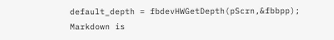default_depth = fbdevHWGetDepth(pScrn,&fbbpp);
Markdown is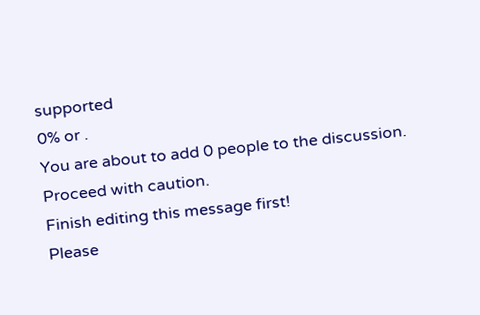supported
0% or .
You are about to add 0 people to the discussion. Proceed with caution.
Finish editing this message first!
Please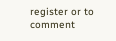register or to comment